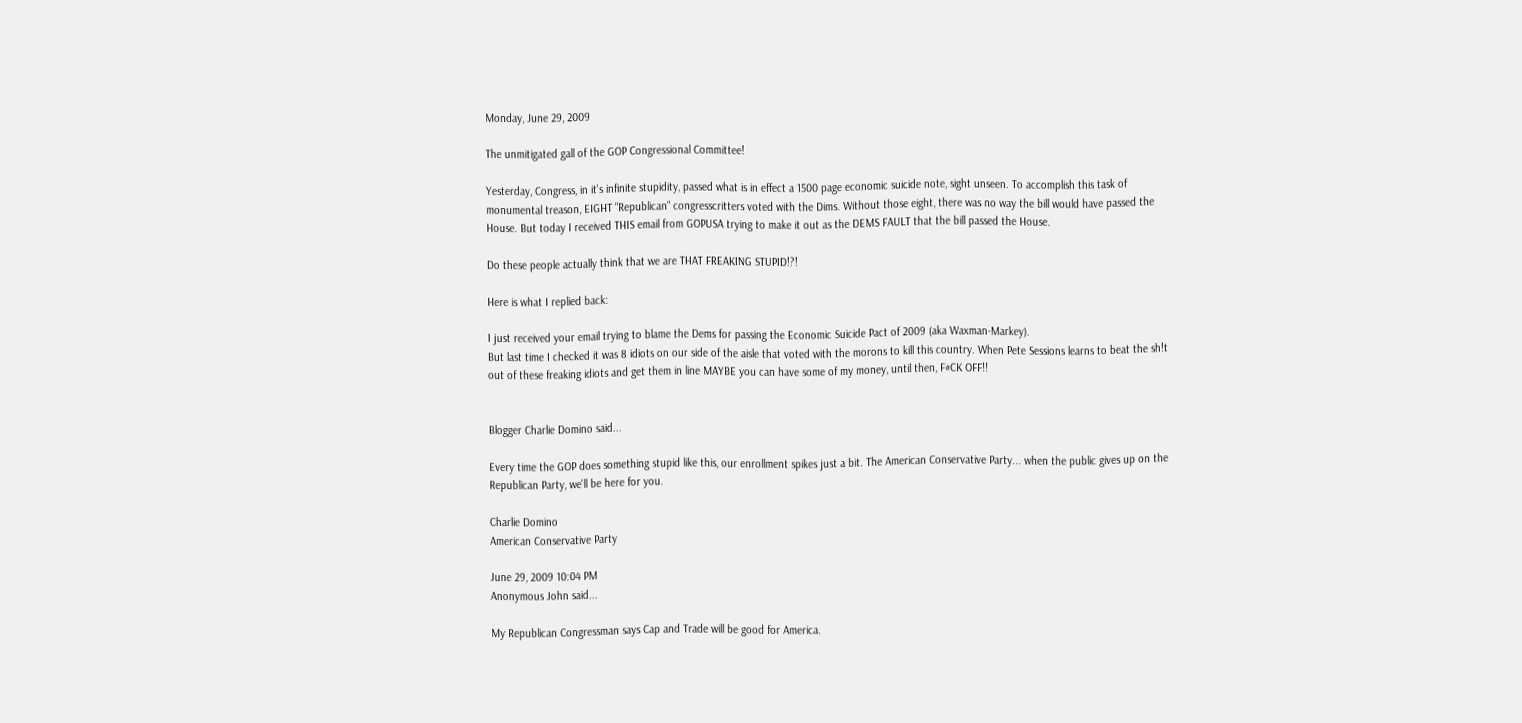Monday, June 29, 2009

The unmitigated gall of the GOP Congressional Committee!

Yesterday, Congress, in it's infinite stupidity, passed what is in effect a 1500 page economic suicide note, sight unseen. To accomplish this task of monumental treason, EIGHT "Republican" congresscritters voted with the Dims. Without those eight, there was no way the bill would have passed the House. But today I received THIS email from GOPUSA trying to make it out as the DEMS FAULT that the bill passed the House.

Do these people actually think that we are THAT FREAKING STUPID!?!

Here is what I replied back:

I just received your email trying to blame the Dems for passing the Economic Suicide Pact of 2009 (aka Waxman-Markey).
But last time I checked it was 8 idiots on our side of the aisle that voted with the morons to kill this country. When Pete Sessions learns to beat the sh!t out of these freaking idiots and get them in line MAYBE you can have some of my money, until then, F#CK OFF!!


Blogger Charlie Domino said...

Every time the GOP does something stupid like this, our enrollment spikes just a bit. The American Conservative Party... when the public gives up on the Republican Party, we'll be here for you.

Charlie Domino
American Conservative Party

June 29, 2009 10:04 PM
Anonymous John said...

My Republican Congressman says Cap and Trade will be good for America.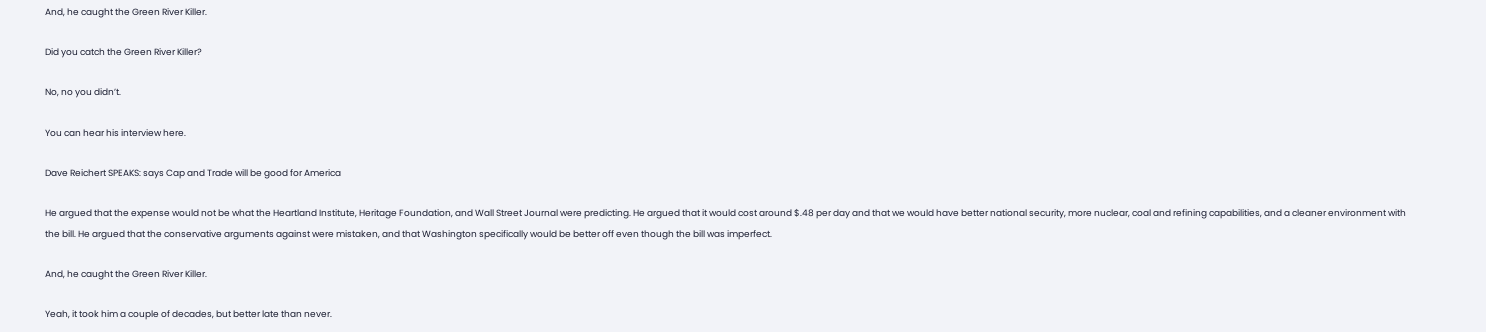And, he caught the Green River Killer.

Did you catch the Green River Killer?

No, no you didn’t.

You can hear his interview here.

Dave Reichert SPEAKS: says Cap and Trade will be good for America

He argued that the expense would not be what the Heartland Institute, Heritage Foundation, and Wall Street Journal were predicting. He argued that it would cost around $.48 per day and that we would have better national security, more nuclear, coal and refining capabilities, and a cleaner environment with the bill. He argued that the conservative arguments against were mistaken, and that Washington specifically would be better off even though the bill was imperfect.

And, he caught the Green River Killer.

Yeah, it took him a couple of decades, but better late than never.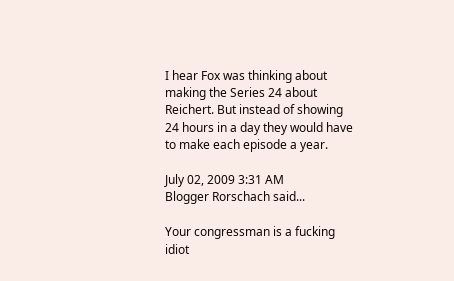I hear Fox was thinking about making the Series 24 about Reichert. But instead of showing 24 hours in a day they would have to make each episode a year.

July 02, 2009 3:31 AM
Blogger Rorschach said...

Your congressman is a fucking idiot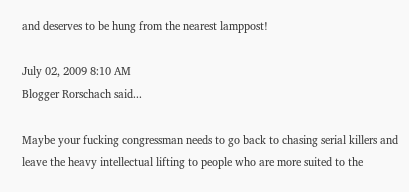and deserves to be hung from the nearest lamppost!

July 02, 2009 8:10 AM
Blogger Rorschach said...

Maybe your fucking congressman needs to go back to chasing serial killers and leave the heavy intellectual lifting to people who are more suited to the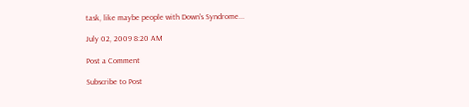task, like maybe people with Down's Syndrome...

July 02, 2009 8:20 AM

Post a Comment

Subscribe to Post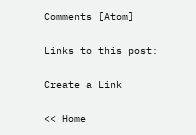Comments [Atom]

Links to this post:

Create a Link

<< Home